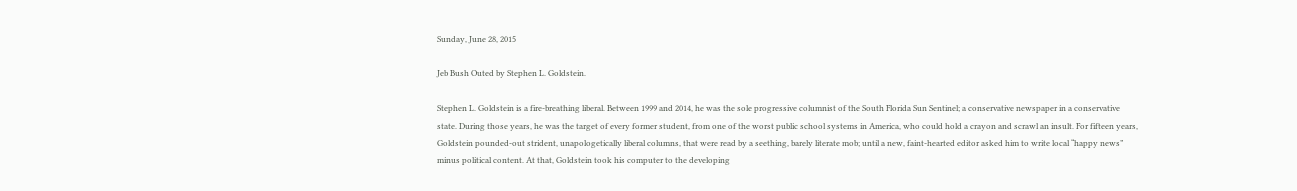Sunday, June 28, 2015

Jeb Bush Outed by Stephen L. Goldstein.

Stephen L. Goldstein is a fire-breathing liberal. Between 1999 and 2014, he was the sole progressive columnist of the South Florida Sun Sentinel; a conservative newspaper in a conservative state. During those years, he was the target of every former student, from one of the worst public school systems in America, who could hold a crayon and scrawl an insult. For fifteen years, Goldstein pounded-out strident, unapologetically liberal columns, that were read by a seething, barely literate mob; until a new, faint-hearted editor asked him to write local “happy news” minus political content. At that, Goldstein took his computer to the developing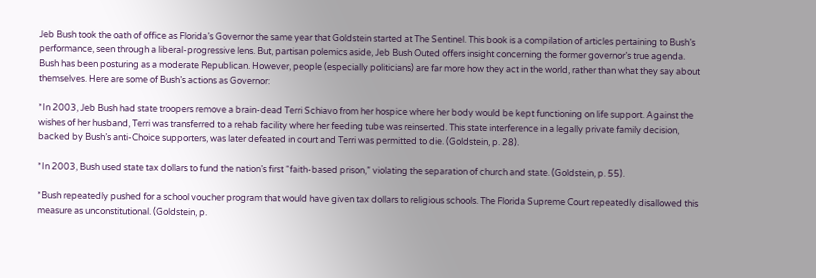Jeb Bush took the oath of office as Florida’s Governor the same year that Goldstein started at The Sentinel. This book is a compilation of articles pertaining to Bush’s performance, seen through a liberal-progressive lens. But, partisan polemics aside, Jeb Bush Outed offers insight concerning the former governor’s true agenda. Bush has been posturing as a moderate Republican. However, people (especially politicians) are far more how they act in the world, rather than what they say about themselves. Here are some of Bush’s actions as Governor:

*In 2003, Jeb Bush had state troopers remove a brain-dead Terri Schiavo from her hospice where her body would be kept functioning on life support. Against the wishes of her husband, Terri was transferred to a rehab facility where her feeding tube was reinserted. This state interference in a legally private family decision, backed by Bush’s anti-Choice supporters, was later defeated in court and Terri was permitted to die. (Goldstein, p. 28).

*In 2003, Bush used state tax dollars to fund the nation’s first “faith-based prison,” violating the separation of church and state. (Goldstein, p. 55).

*Bush repeatedly pushed for a school voucher program that would have given tax dollars to religious schools. The Florida Supreme Court repeatedly disallowed this measure as unconstitutional. (Goldstein, p.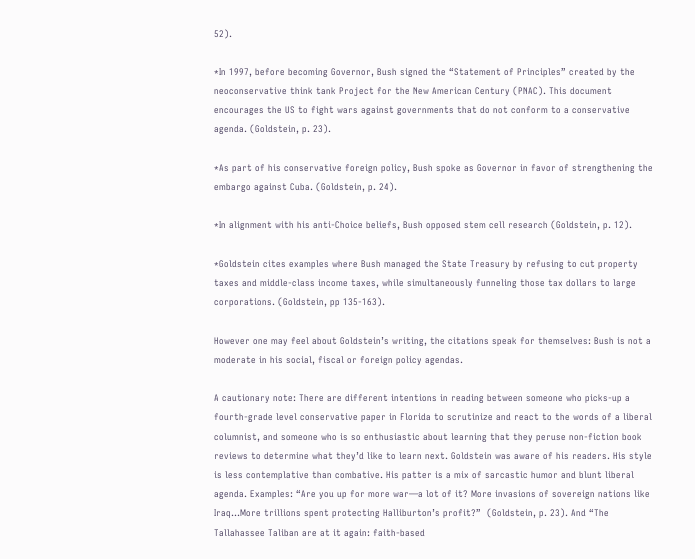52).

*In 1997, before becoming Governor, Bush signed the “Statement of Principles” created by the neoconservative think tank Project for the New American Century (PNAC). This document encourages the US to fight wars against governments that do not conform to a conservative agenda. (Goldstein, p. 23).

*As part of his conservative foreign policy, Bush spoke as Governor in favor of strengthening the embargo against Cuba. (Goldstein, p. 24).

*In alignment with his anti-Choice beliefs, Bush opposed stem cell research (Goldstein, p. 12).

*Goldstein cites examples where Bush managed the State Treasury by refusing to cut property taxes and middle-class income taxes, while simultaneously funneling those tax dollars to large corporations. (Goldstein, pp 135-163).

However one may feel about Goldstein’s writing, the citations speak for themselves: Bush is not a moderate in his social, fiscal or foreign policy agendas.

A cautionary note: There are different intentions in reading between someone who picks-up a fourth-grade level conservative paper in Florida to scrutinize and react to the words of a liberal columnist, and someone who is so enthusiastic about learning that they peruse non-fiction book reviews to determine what they’d like to learn next. Goldstein was aware of his readers. His style is less contemplative than combative. His patter is a mix of sarcastic humor and blunt liberal agenda. Examples: “Are you up for more war—a lot of it? More invasions of sovereign nations like Iraq…More trillions spent protecting Halliburton’s profit?”  (Goldstein, p. 23). And “The Tallahassee Taliban are at it again: faith-based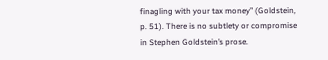finagling with your tax money” (Goldstein, p. 51). There is no subtlety or compromise in Stephen Goldstein’s prose.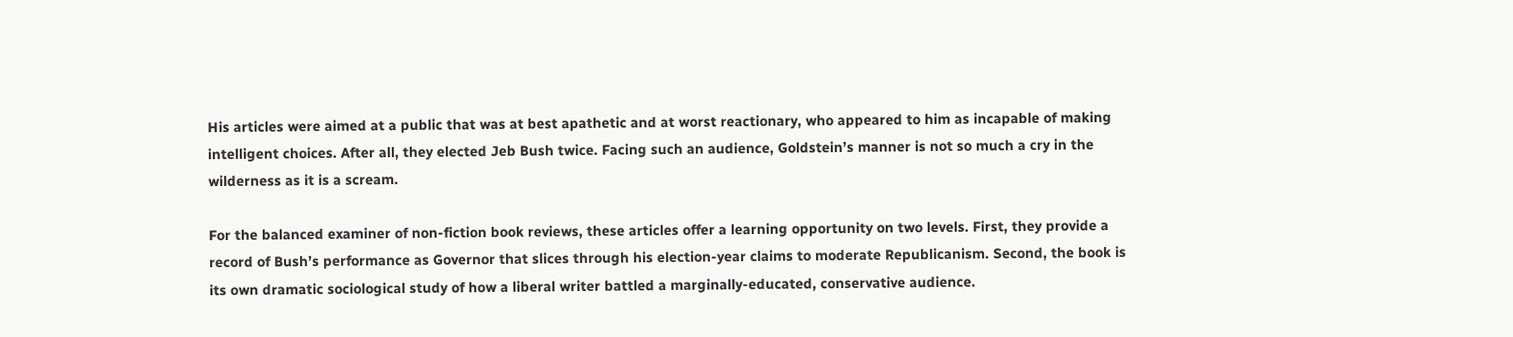His articles were aimed at a public that was at best apathetic and at worst reactionary, who appeared to him as incapable of making intelligent choices. After all, they elected Jeb Bush twice. Facing such an audience, Goldstein’s manner is not so much a cry in the wilderness as it is a scream.

For the balanced examiner of non-fiction book reviews, these articles offer a learning opportunity on two levels. First, they provide a record of Bush’s performance as Governor that slices through his election-year claims to moderate Republicanism. Second, the book is its own dramatic sociological study of how a liberal writer battled a marginally-educated, conservative audience.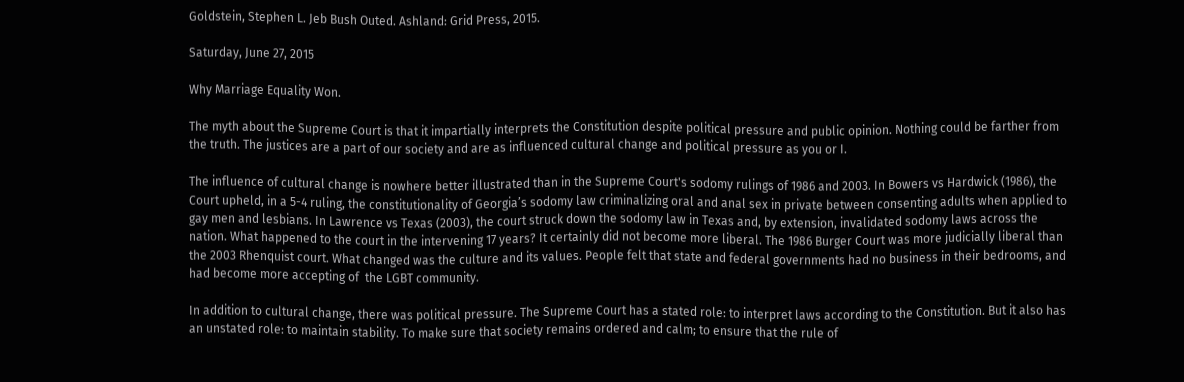Goldstein, Stephen L. Jeb Bush Outed. Ashland: Grid Press, 2015.

Saturday, June 27, 2015

Why Marriage Equality Won.

The myth about the Supreme Court is that it impartially interprets the Constitution despite political pressure and public opinion. Nothing could be farther from the truth. The justices are a part of our society and are as influenced cultural change and political pressure as you or I.

The influence of cultural change is nowhere better illustrated than in the Supreme Court's sodomy rulings of 1986 and 2003. In Bowers vs Hardwick (1986), the Court upheld, in a 5-4 ruling, the constitutionality of Georgia’s sodomy law criminalizing oral and anal sex in private between consenting adults when applied to gay men and lesbians. In Lawrence vs Texas (2003), the court struck down the sodomy law in Texas and, by extension, invalidated sodomy laws across the nation. What happened to the court in the intervening 17 years? It certainly did not become more liberal. The 1986 Burger Court was more judicially liberal than the 2003 Rhenquist court. What changed was the culture and its values. People felt that state and federal governments had no business in their bedrooms, and had become more accepting of  the LGBT community.

In addition to cultural change, there was political pressure. The Supreme Court has a stated role: to interpret laws according to the Constitution. But it also has an unstated role: to maintain stability. To make sure that society remains ordered and calm; to ensure that the rule of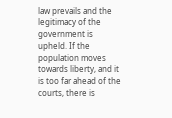law prevails and the legitimacy of the government is upheld. If the population moves towards liberty, and it is too far ahead of the courts, there is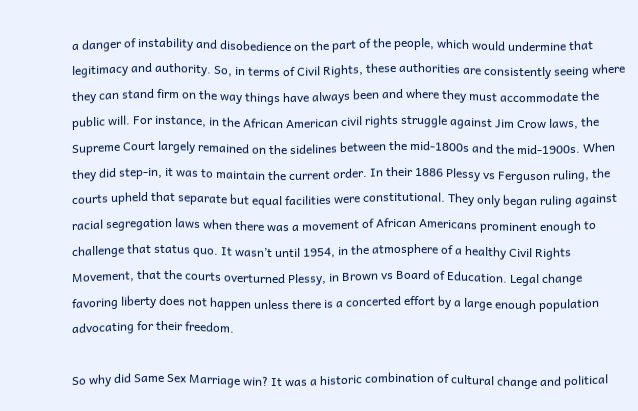a danger of instability and disobedience on the part of the people, which would undermine that legitimacy and authority. So, in terms of Civil Rights, these authorities are consistently seeing where they can stand firm on the way things have always been and where they must accommodate the public will. For instance, in the African American civil rights struggle against Jim Crow laws, the Supreme Court largely remained on the sidelines between the mid-1800s and the mid-1900s. When they did step-in, it was to maintain the current order. In their 1886 Plessy vs Ferguson ruling, the courts upheld that separate but equal facilities were constitutional. They only began ruling against racial segregation laws when there was a movement of African Americans prominent enough to challenge that status quo. It wasn’t until 1954, in the atmosphere of a healthy Civil Rights Movement, that the courts overturned Plessy, in Brown vs Board of Education. Legal change favoring liberty does not happen unless there is a concerted effort by a large enough population advocating for their freedom.

So why did Same Sex Marriage win? It was a historic combination of cultural change and political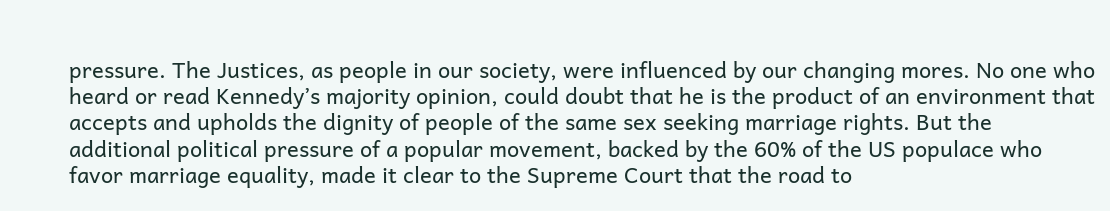pressure. The Justices, as people in our society, were influenced by our changing mores. No one who heard or read Kennedy’s majority opinion, could doubt that he is the product of an environment that accepts and upholds the dignity of people of the same sex seeking marriage rights. But the additional political pressure of a popular movement, backed by the 60% of the US populace who favor marriage equality, made it clear to the Supreme Court that the road to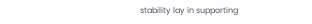stability lay in supporting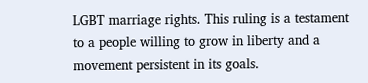LGBT marriage rights. This ruling is a testament to a people willing to grow in liberty and a movement persistent in its goals.